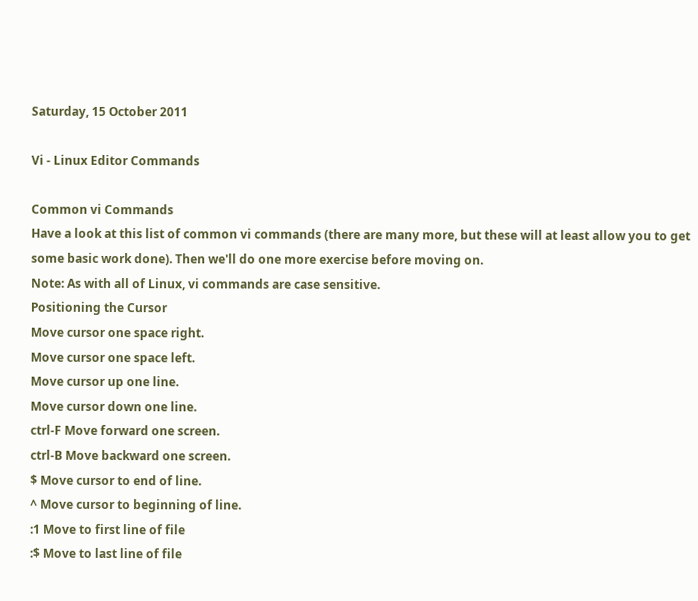Saturday, 15 October 2011

Vi - Linux Editor Commands

Common vi Commands
Have a look at this list of common vi commands (there are many more, but these will at least allow you to get some basic work done). Then we'll do one more exercise before moving on.
Note: As with all of Linux, vi commands are case sensitive.
Positioning the Cursor
Move cursor one space right.
Move cursor one space left.
Move cursor up one line.
Move cursor down one line.
ctrl-F Move forward one screen.
ctrl-B Move backward one screen.
$ Move cursor to end of line.
^ Move cursor to beginning of line.
:1 Move to first line of file
:$ Move to last line of file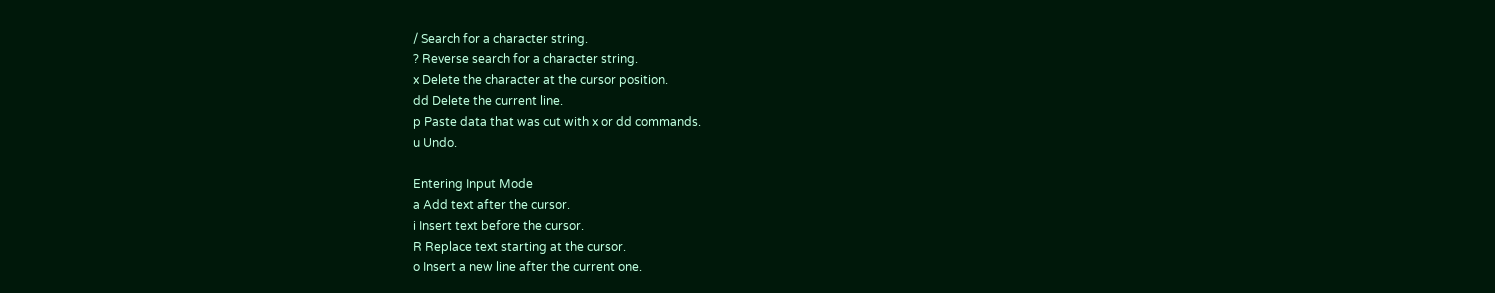/ Search for a character string.
? Reverse search for a character string.
x Delete the character at the cursor position.
dd Delete the current line.
p Paste data that was cut with x or dd commands.
u Undo.

Entering Input Mode
a Add text after the cursor.
i Insert text before the cursor.
R Replace text starting at the cursor.
o Insert a new line after the current one.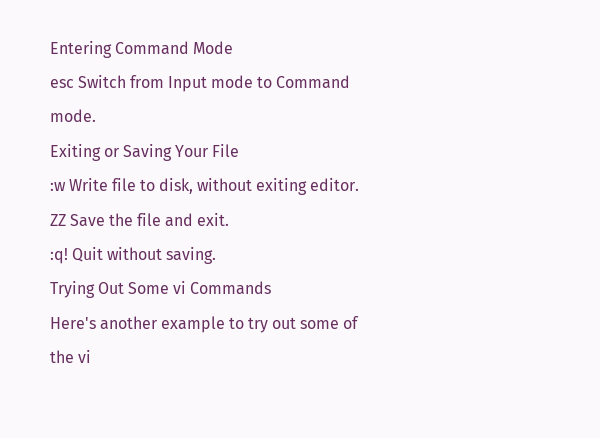Entering Command Mode
esc Switch from Input mode to Command mode.
Exiting or Saving Your File
:w Write file to disk, without exiting editor.
ZZ Save the file and exit.
:q! Quit without saving.
Trying Out Some vi Commands
Here's another example to try out some of the vi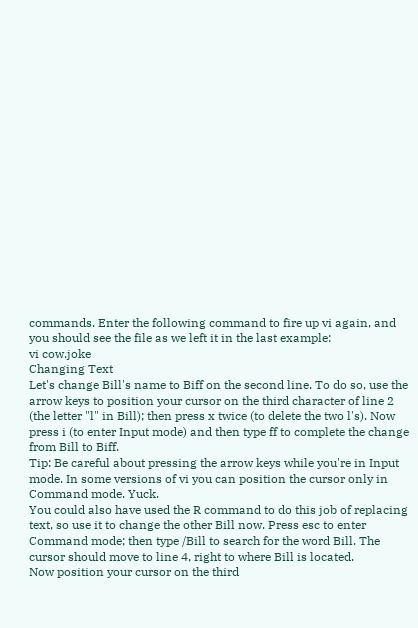commands. Enter the following command to fire up vi again, and you should see the file as we left it in the last example:
vi cow.joke
Changing Text
Let's change Bill's name to Biff on the second line. To do so, use the arrow keys to position your cursor on the third character of line 2 (the letter "l" in Bill); then press x twice (to delete the two l's). Now press i (to enter Input mode) and then type ff to complete the change from Bill to Biff.
Tip: Be careful about pressing the arrow keys while you're in Input mode. In some versions of vi you can position the cursor only in Command mode. Yuck.
You could also have used the R command to do this job of replacing text, so use it to change the other Bill now. Press esc to enter Command mode; then type /Bill to search for the word Bill. The cursor should move to line 4, right to where Bill is located.
Now position your cursor on the third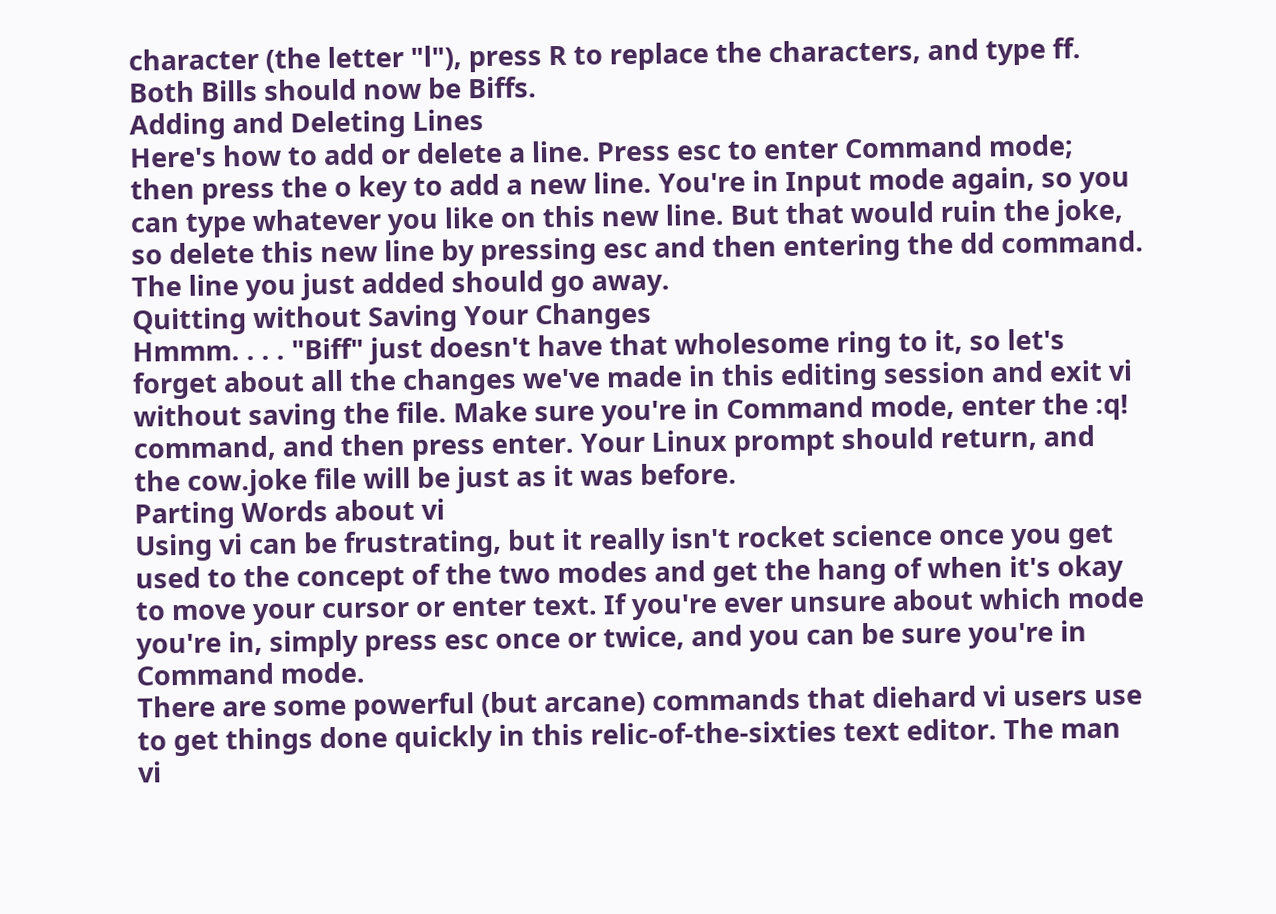character (the letter "l"), press R to replace the characters, and type ff. Both Bills should now be Biffs.
Adding and Deleting Lines
Here's how to add or delete a line. Press esc to enter Command mode; then press the o key to add a new line. You're in Input mode again, so you can type whatever you like on this new line. But that would ruin the joke, so delete this new line by pressing esc and then entering the dd command. The line you just added should go away.
Quitting without Saving Your Changes
Hmmm. . . . "Biff" just doesn't have that wholesome ring to it, so let's forget about all the changes we've made in this editing session and exit vi without saving the file. Make sure you're in Command mode, enter the :q! command, and then press enter. Your Linux prompt should return, and the cow.joke file will be just as it was before.
Parting Words about vi
Using vi can be frustrating, but it really isn't rocket science once you get used to the concept of the two modes and get the hang of when it's okay to move your cursor or enter text. If you're ever unsure about which mode you're in, simply press esc once or twice, and you can be sure you're in Command mode.
There are some powerful (but arcane) commands that diehard vi users use to get things done quickly in this relic-of-the-sixties text editor. The man vi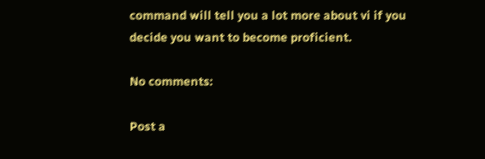command will tell you a lot more about vi if you decide you want to become proficient.

No comments:

Post a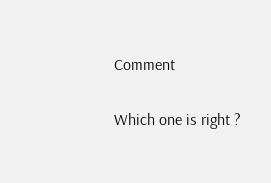Comment

Which one is right ?